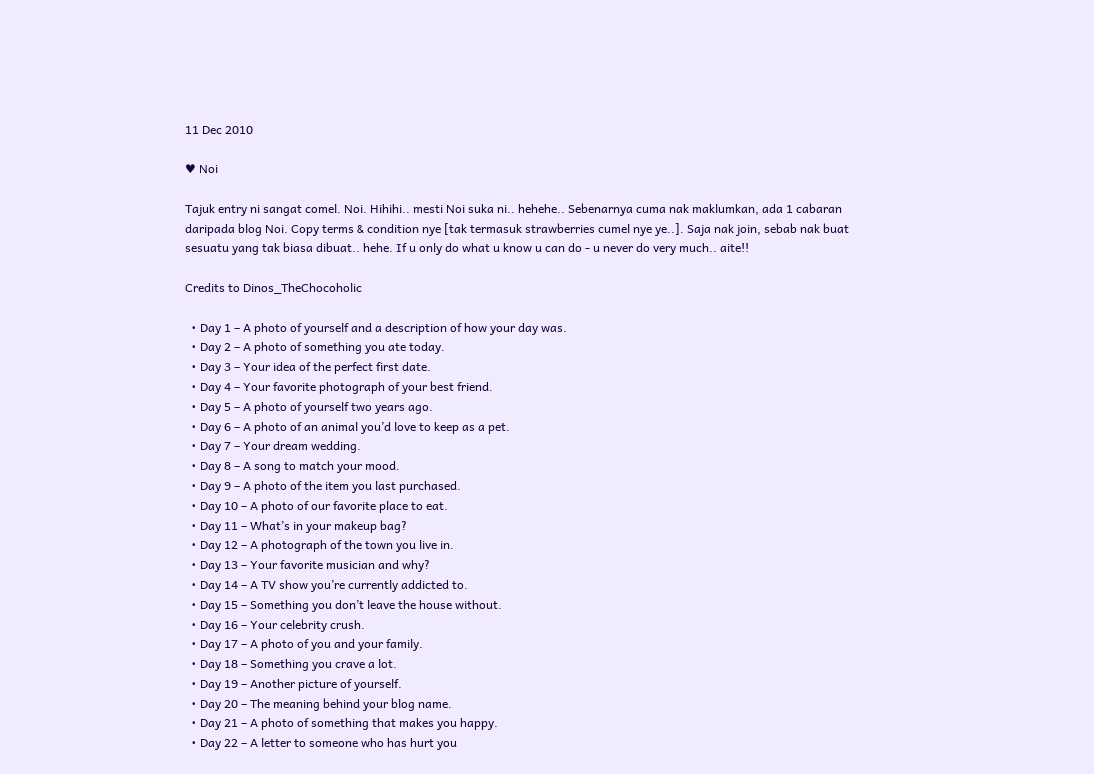11 Dec 2010

♥ Noi

Tajuk entry ni sangat comel. Noi. Hihihi.. mesti Noi suka ni.. hehehe.. Sebenarnya cuma nak maklumkan, ada 1 cabaran daripada blog Noi. Copy terms & condition nye [tak termasuk strawberries cumel nye ye..]. Saja nak join, sebab nak buat sesuatu yang tak biasa dibuat.. hehe. If u only do what u know u can do - u never do very much.. aite!!

Credits to Dinos_TheChocoholic

  • Day 1 – A photo of yourself and a description of how your day was.
  • Day 2 – A photo of something you ate today.
  • Day 3 – Your idea of the perfect first date.
  • Day 4 – Your favorite photograph of your best friend.
  • Day 5 – A photo of yourself two years ago.
  • Day 6 – A photo of an animal you’d love to keep as a pet.
  • Day 7 – Your dream wedding.
  • Day 8 – A song to match your mood.
  • Day 9 – A photo of the item you last purchased.
  • Day 10 – A photo of our favorite place to eat.
  • Day 11 – What’s in your makeup bag?
  • Day 12 – A photograph of the town you live in.
  • Day 13 – Your favorite musician and why?
  • Day 14 – A TV show you’re currently addicted to.
  • Day 15 – Something you don’t leave the house without.
  • Day 16 – Your celebrity crush.
  • Day 17 – A photo of you and your family.
  • Day 18 – Something you crave a lot.
  • Day 19 – Another picture of yourself.
  • Day 20 – The meaning behind your blog name.
  • Day 21 – A photo of something that makes you happy.
  • Day 22 – A letter to someone who has hurt you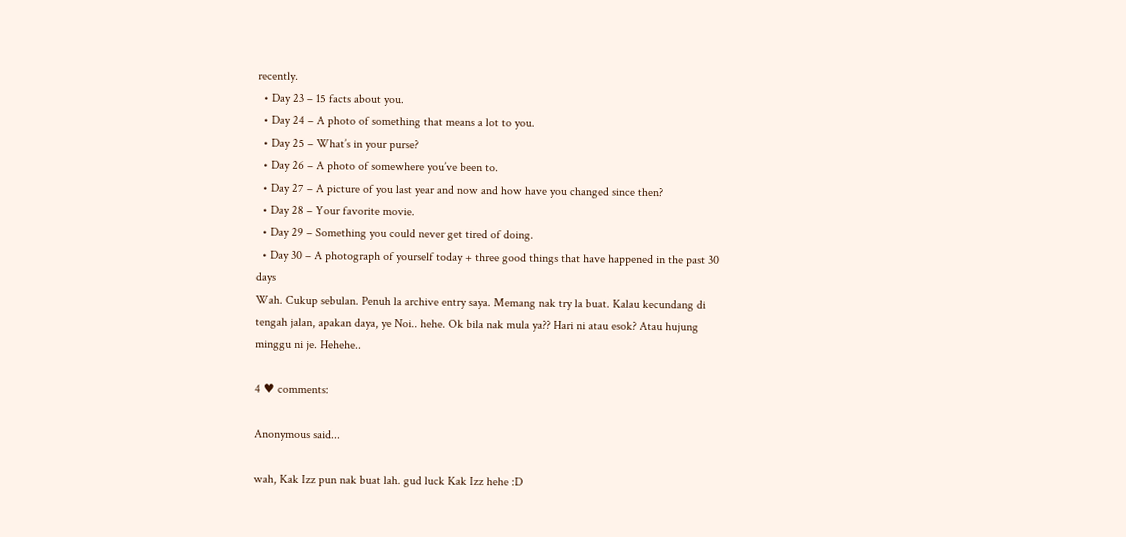recently.
  • Day 23 – 15 facts about you.
  • Day 24 – A photo of something that means a lot to you.
  • Day 25 – What’s in your purse?
  • Day 26 – A photo of somewhere you’ve been to.
  • Day 27 – A picture of you last year and now and how have you changed since then?
  • Day 28 – Your favorite movie.
  • Day 29 – Something you could never get tired of doing.
  • Day 30 – A photograph of yourself today + three good things that have happened in the past 30 days
Wah. Cukup sebulan. Penuh la archive entry saya. Memang nak try la buat. Kalau kecundang di  tengah jalan, apakan daya, ye Noi.. hehe. Ok bila nak mula ya?? Hari ni atau esok? Atau hujung minggu ni je. Hehehe..

4 ♥ comments:

Anonymous said...

wah, Kak Izz pun nak buat lah. gud luck Kak Izz hehe :D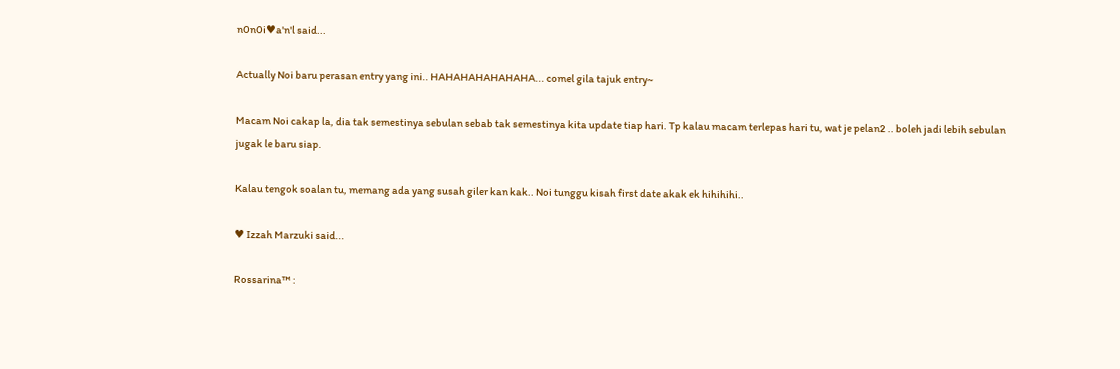n0n0i♥a'n'l said...

Actually Noi baru perasan entry yang ini.. HAHAHAHAHAHAHA... comel gila tajuk entry~

Macam Noi cakap la, dia tak semestinya sebulan sebab tak semestinya kita update tiap hari. Tp kalau macam terlepas hari tu, wat je pelan2 .. boleh jadi lebih sebulan jugak le baru siap.

Kalau tengok soalan tu, memang ada yang susah giler kan kak.. Noi tunggu kisah first date akak ek hihihihi..

♥ Izzah Marzuki said...

Rossarina™ :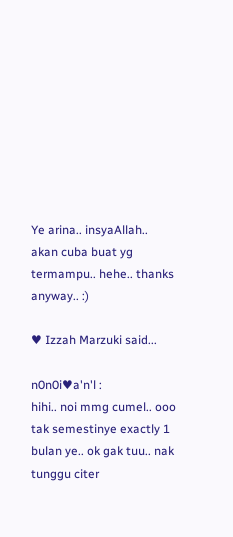Ye arina.. insyaAllah.. akan cuba buat yg termampu.. hehe.. thanks anyway.. :)

♥ Izzah Marzuki said...

n0n0i♥a'n'l :
hihi.. noi mmg cumel.. ooo tak semestinye exactly 1 bulan ye.. ok gak tuu.. nak tunggu citer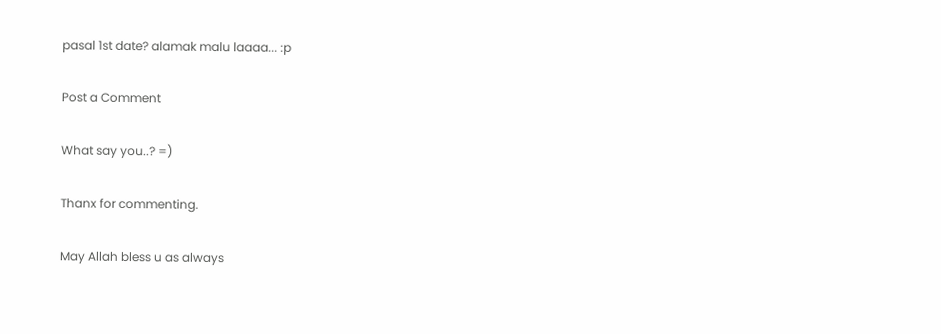pasal 1st date? alamak malu laaaa... :p

Post a Comment

What say you..? =)

Thanx for commenting.

May Allah bless u as always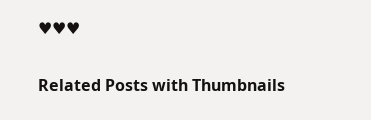♥♥♥

Related Posts with Thumbnails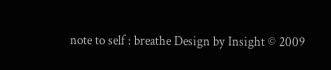note to self : breathe Design by Insight © 2009